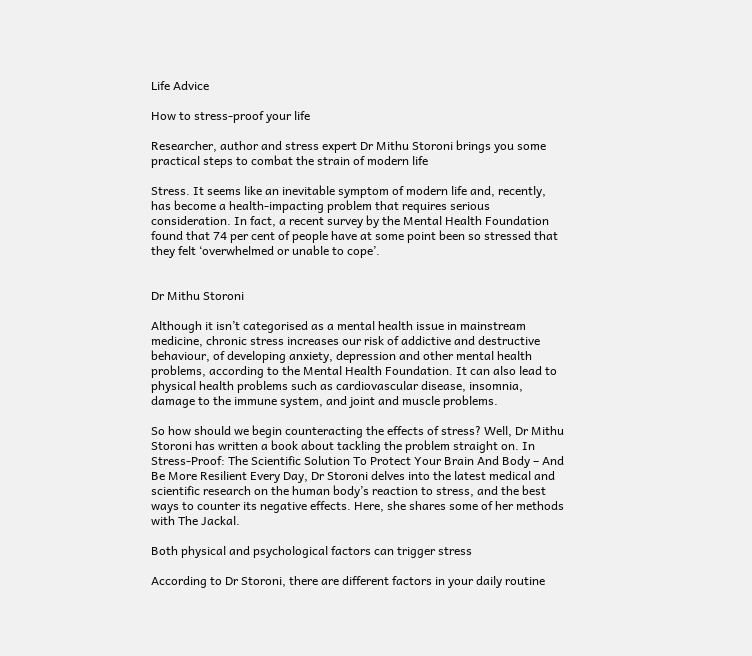Life Advice

How to stress-proof your life

Researcher, author and stress expert Dr Mithu Storoni brings you some practical steps to combat the strain of modern life

Stress. It seems like an inevitable symptom of modern life and, recently, has become a health-impacting problem that requires serious consideration. In fact, a recent survey by the Mental Health Foundation found that 74 per cent of people have at some point been so stressed that they felt ‘overwhelmed or unable to cope’.


Dr Mithu Storoni

Although it isn’t categorised as a mental health issue in mainstream medicine, chronic stress increases our risk of addictive and destructive behaviour, of developing anxiety, depression and other mental health problems, according to the Mental Health Foundation. It can also lead to physical health problems such as cardiovascular disease, insomnia, damage to the immune system, and joint and muscle problems.

So how should we begin counteracting the effects of stress? Well, Dr Mithu Storoni has written a book about tackling the problem straight on. In Stress-Proof: The Scientific Solution To Protect Your Brain And Body – And Be More Resilient Every Day, Dr Storoni delves into the latest medical and scientific research on the human body’s reaction to stress, and the best ways to counter its negative effects. Here, she shares some of her methods with The Jackal.

Both physical and psychological factors can trigger stress

According to Dr Storoni, there are different factors in your daily routine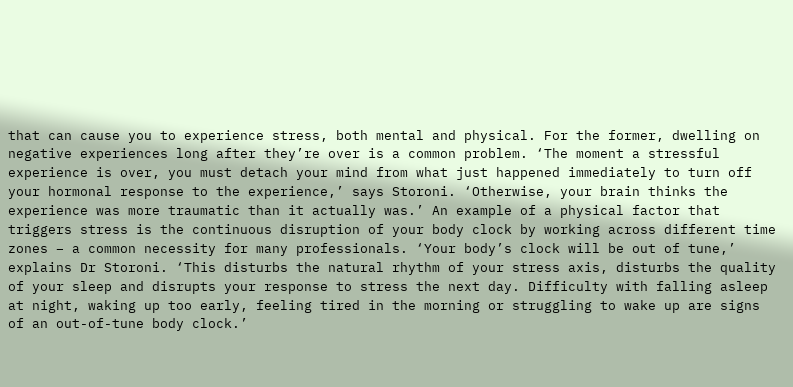that can cause you to experience stress, both mental and physical. For the former, dwelling on negative experiences long after they’re over is a common problem. ‘The moment a stressful experience is over, you must detach your mind from what just happened immediately to turn off your hormonal response to the experience,’ says Storoni. ‘Otherwise, your brain thinks the experience was more traumatic than it actually was.’ An example of a physical factor that triggers stress is the continuous disruption of your body clock by working across different time zones – a common necessity for many professionals. ‘Your body’s clock will be out of tune,’ explains Dr Storoni. ‘This disturbs the natural rhythm of your stress axis, disturbs the quality of your sleep and disrupts your response to stress the next day. Difficulty with falling asleep at night, waking up too early, feeling tired in the morning or struggling to wake up are signs of an out-of-tune body clock.’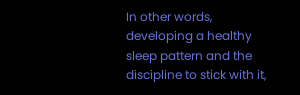In other words, developing a healthy sleep pattern and the discipline to stick with it,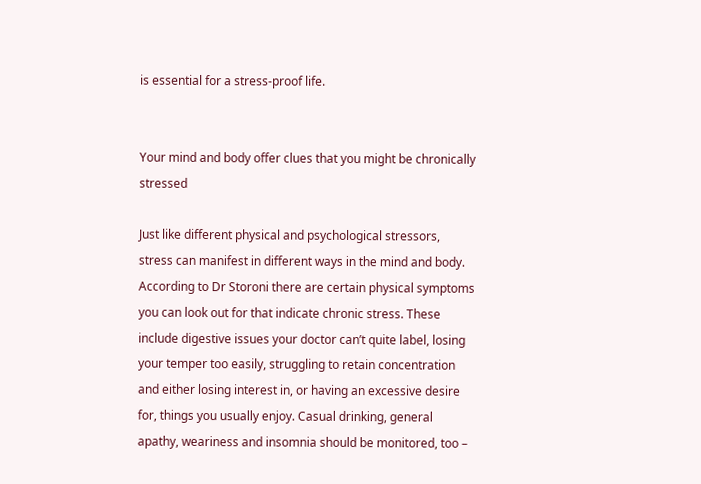is essential for a stress-proof life.


Your mind and body offer clues that you might be chronically stressed

Just like different physical and psychological stressors, stress can manifest in different ways in the mind and body. According to Dr Storoni there are certain physical symptoms you can look out for that indicate chronic stress. These include digestive issues your doctor can’t quite label, losing your temper too easily, struggling to retain concentration and either losing interest in, or having an excessive desire for, things you usually enjoy. Casual drinking, general apathy, weariness and insomnia should be monitored, too –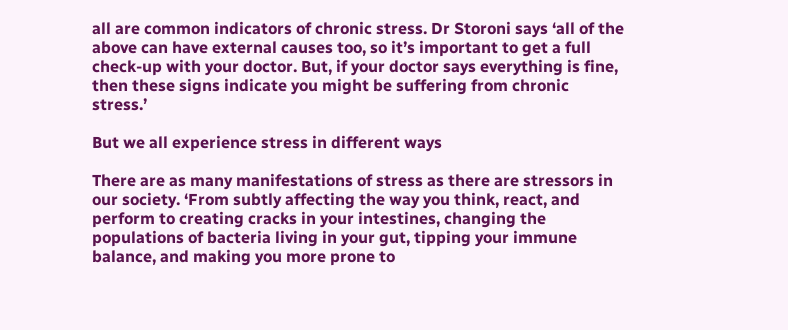all are common indicators of chronic stress. Dr Storoni says ‘all of the above can have external causes too, so it’s important to get a full check-up with your doctor. But, if your doctor says everything is fine, then these signs indicate you might be suffering from chronic stress.’

But we all experience stress in different ways

There are as many manifestations of stress as there are stressors in our society. ‘From subtly affecting the way you think, react, and perform to creating cracks in your intestines, changing the populations of bacteria living in your gut, tipping your immune balance, and making you more prone to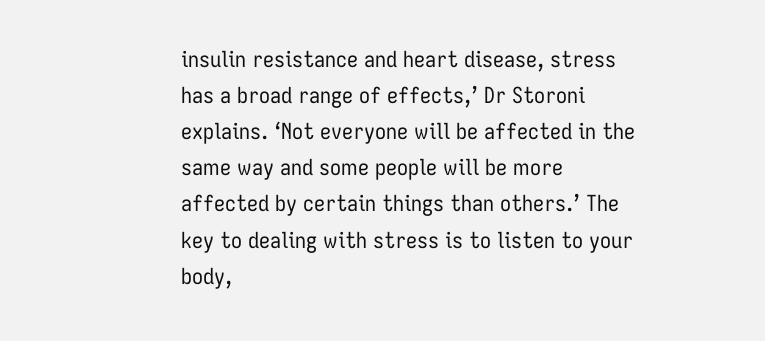insulin resistance and heart disease, stress has a broad range of effects,’ Dr Storoni explains. ‘Not everyone will be affected in the same way and some people will be more affected by certain things than others.’ The key to dealing with stress is to listen to your body,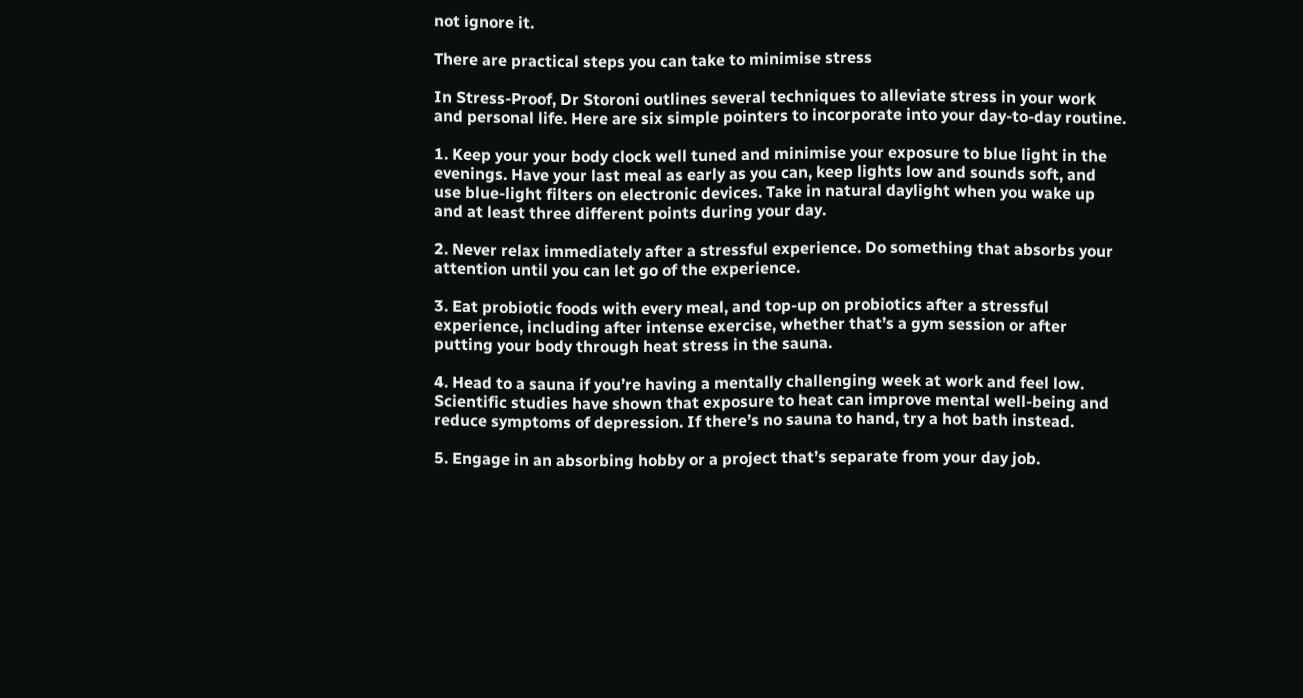not ignore it.

There are practical steps you can take to minimise stress

In Stress-Proof, Dr Storoni outlines several techniques to alleviate stress in your work and personal life. Here are six simple pointers to incorporate into your day-to-day routine.

1. Keep your your body clock well tuned and minimise your exposure to blue light in the evenings. Have your last meal as early as you can, keep lights low and sounds soft, and use blue-light filters on electronic devices. Take in natural daylight when you wake up and at least three different points during your day.

2. Never relax immediately after a stressful experience. Do something that absorbs your attention until you can let go of the experience.

3. Eat probiotic foods with every meal, and top-up on probiotics after a stressful experience, including after intense exercise, whether that’s a gym session or after putting your body through heat stress in the sauna.

4. Head to a sauna if you’re having a mentally challenging week at work and feel low. Scientific studies have shown that exposure to heat can improve mental well-being and reduce symptoms of depression. If there’s no sauna to hand, try a hot bath instead.

5. Engage in an absorbing hobby or a project that’s separate from your day job.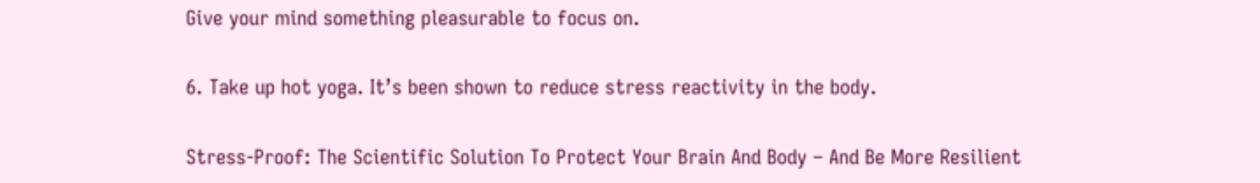Give your mind something pleasurable to focus on.

6. Take up hot yoga. It’s been shown to reduce stress reactivity in the body.

Stress-Proof: The Scientific Solution To Protect Your Brain And Body – And Be More Resilient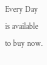Every Day is available to buy now.